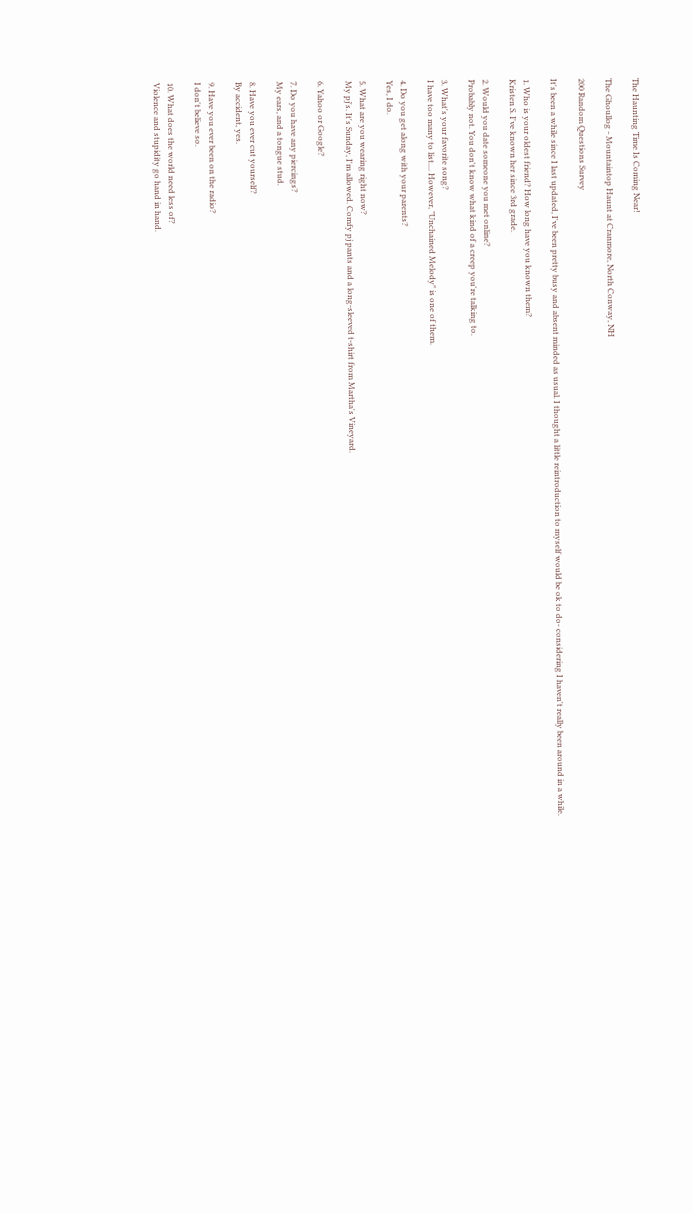The Haunting Time Is Coming Near!

The Ghoullog - Mountaintop Haunt at Cranmore, North Conway, NH

200 Random Questions Survey

It's been a while since I last updated, I've been pretty busy and absent minded as usual. I thought a little reintroduction to myself would be ok to do- considering I haven't really been around in a while.

1. Who is your oldest friend? How long have you known them?
Kristen S. I've known her since 3rd grade.

2. Would you date someone you met online?
Probably not. You don't know what kind of a creep you're talking to.

3. What's your favorite song?
I have too many to list.... However, "Unchained Melody" is one of them.

4. Do you get along with your parents?
Yes, I do.

5. What are you wearing right now?
My pj's. It's Sunday, I'm allowed. Comfy pj pants and a long-sleeved t-shirt from Martha's Vineyard.

6. Yahoo or Google?

7. Do you have any piercings?
My ears, and a tongue stud.

8. Have you ever cut yourself?
By accident, yes.

9. Have you ever been on the radio?
I don't believe so.

10. What does the world need less of?
Violence and stupidity go hand in hand.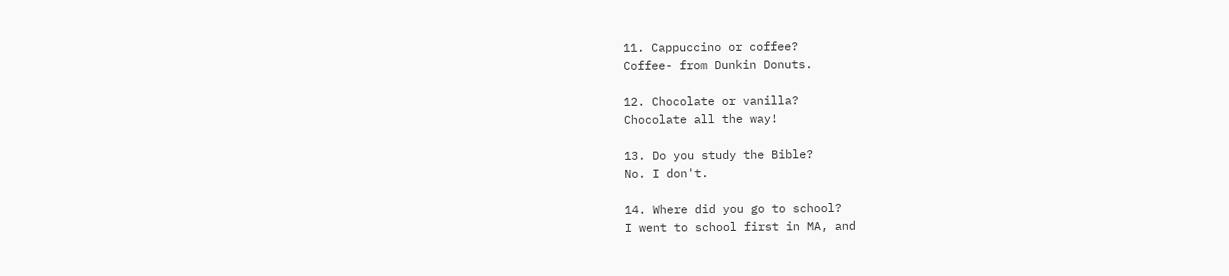11. Cappuccino or coffee?
Coffee- from Dunkin Donuts.

12. Chocolate or vanilla?
Chocolate all the way!

13. Do you study the Bible?
No. I don't.

14. Where did you go to school?
I went to school first in MA, and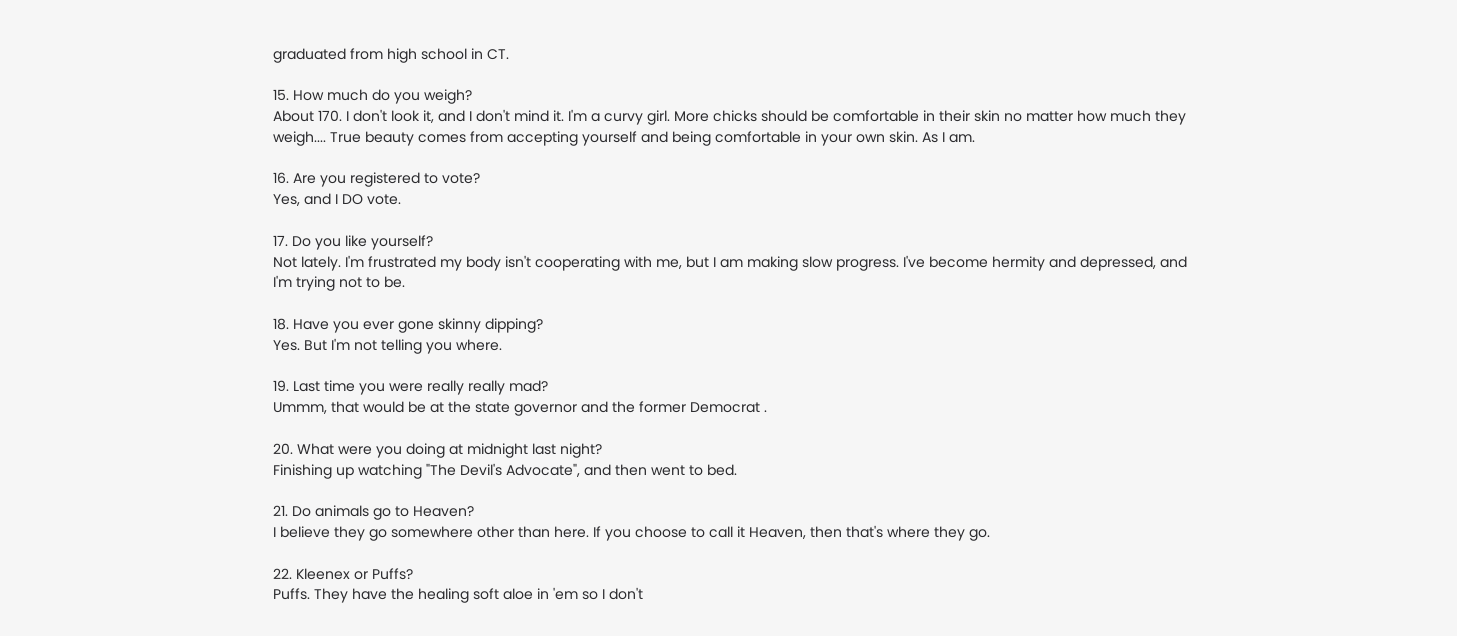graduated from high school in CT.

15. How much do you weigh?
About 170. I don't look it, and I don't mind it. I'm a curvy girl. More chicks should be comfortable in their skin no matter how much they weigh.... True beauty comes from accepting yourself and being comfortable in your own skin. As I am.

16. Are you registered to vote?
Yes, and I DO vote.

17. Do you like yourself?
Not lately. I'm frustrated my body isn't cooperating with me, but I am making slow progress. I've become hermity and depressed, and I'm trying not to be.

18. Have you ever gone skinny dipping?
Yes. But I'm not telling you where.

19. Last time you were really really mad?
Ummm, that would be at the state governor and the former Democrat .

20. What were you doing at midnight last night?
Finishing up watching "The Devil's Advocate", and then went to bed.

21. Do animals go to Heaven?
I believe they go somewhere other than here. If you choose to call it Heaven, then that's where they go.

22. Kleenex or Puffs?
Puffs. They have the healing soft aloe in 'em so I don't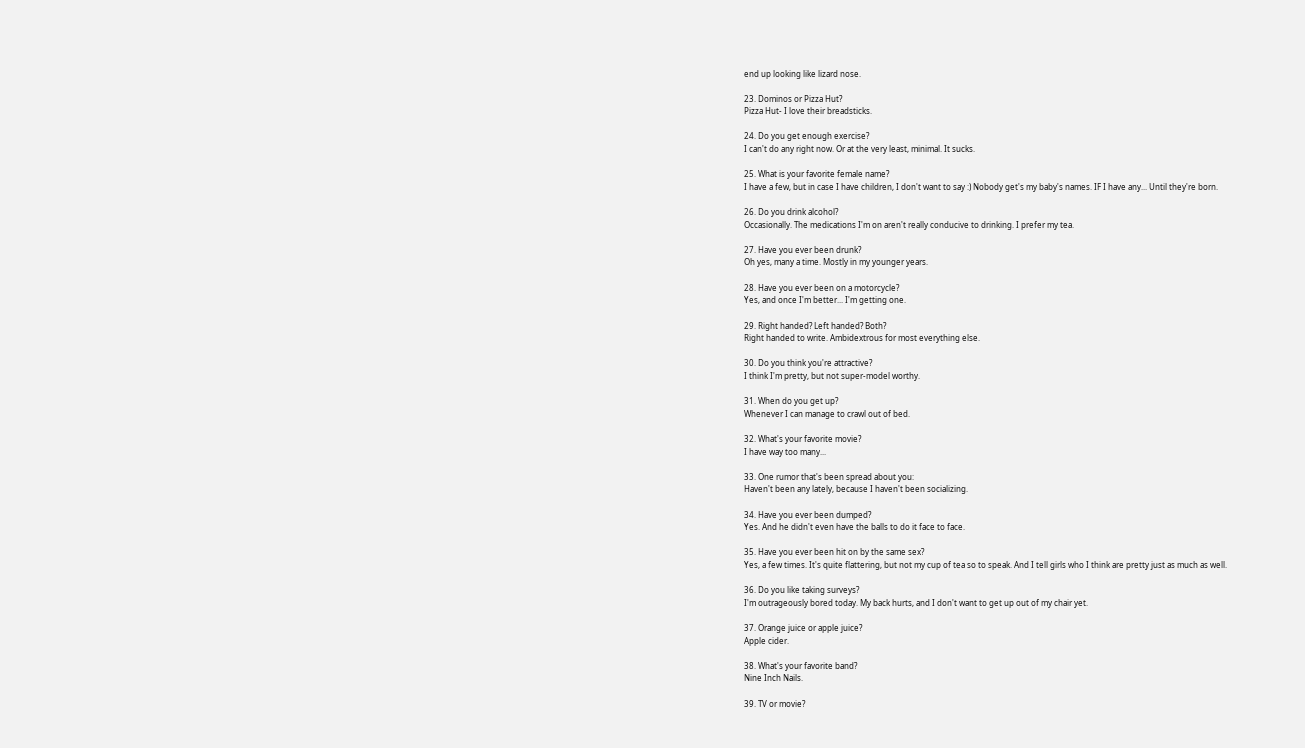end up looking like lizard nose.

23. Dominos or Pizza Hut?
Pizza Hut- I love their breadsticks.

24. Do you get enough exercise?
I can't do any right now. Or at the very least, minimal. It sucks.

25. What is your favorite female name?
I have a few, but in case I have children, I don't want to say :) Nobody get's my baby's names. IF I have any... Until they're born.

26. Do you drink alcohol?
Occasionally. The medications I'm on aren't really conducive to drinking. I prefer my tea.

27. Have you ever been drunk?
Oh yes, many a time. Mostly in my younger years.

28. Have you ever been on a motorcycle?
Yes, and once I'm better... I'm getting one.

29. Right handed? Left handed? Both?
Right handed to write. Ambidextrous for most everything else.

30. Do you think you're attractive?
I think I'm pretty, but not super-model worthy.

31. When do you get up?
Whenever I can manage to crawl out of bed.

32. What's your favorite movie?
I have way too many...

33. One rumor that's been spread about you:
Haven't been any lately, because I haven't been socializing.

34. Have you ever been dumped?
Yes. And he didn't even have the balls to do it face to face.

35. Have you ever been hit on by the same sex?
Yes, a few times. It's quite flattering, but not my cup of tea so to speak. And I tell girls who I think are pretty just as much as well.

36. Do you like taking surveys?
I'm outrageously bored today. My back hurts, and I don't want to get up out of my chair yet.

37. Orange juice or apple juice?
Apple cider.

38. What's your favorite band?
Nine Inch Nails.

39. TV or movie?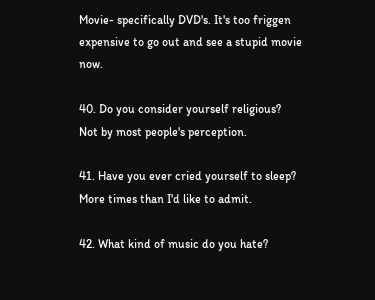Movie- specifically DVD's. It's too friggen expensive to go out and see a stupid movie now.

40. Do you consider yourself religious?
Not by most people's perception.

41. Have you ever cried yourself to sleep?
More times than I'd like to admit.

42. What kind of music do you hate?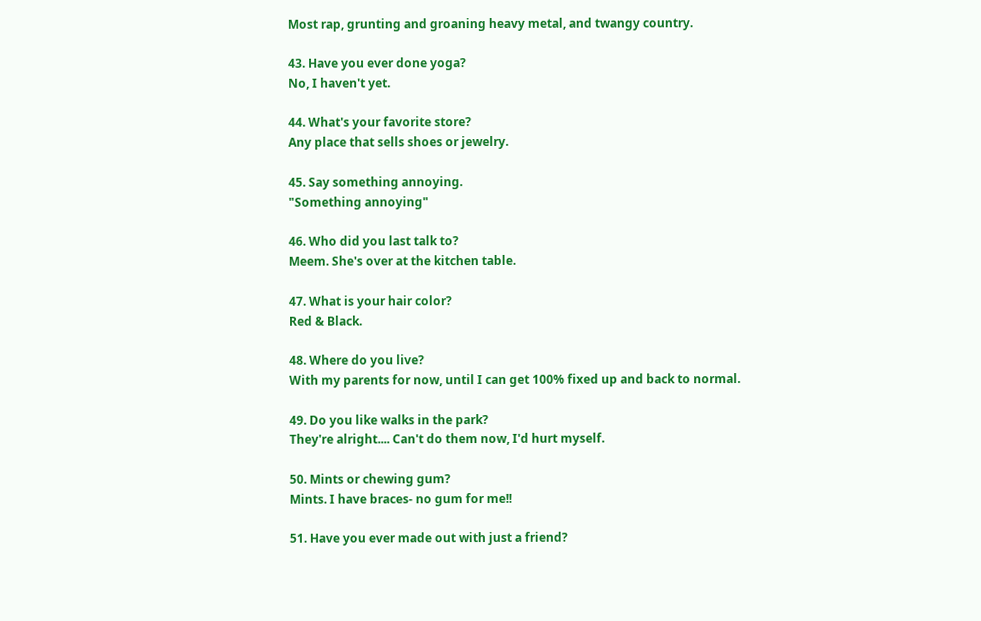Most rap, grunting and groaning heavy metal, and twangy country.

43. Have you ever done yoga?
No, I haven't yet.

44. What's your favorite store?
Any place that sells shoes or jewelry.

45. Say something annoying.
"Something annoying"

46. Who did you last talk to?
Meem. She's over at the kitchen table.

47. What is your hair color?
Red & Black.

48. Where do you live?
With my parents for now, until I can get 100% fixed up and back to normal.

49. Do you like walks in the park?
They're alright.... Can't do them now, I'd hurt myself.

50. Mints or chewing gum?
Mints. I have braces- no gum for me!!

51. Have you ever made out with just a friend?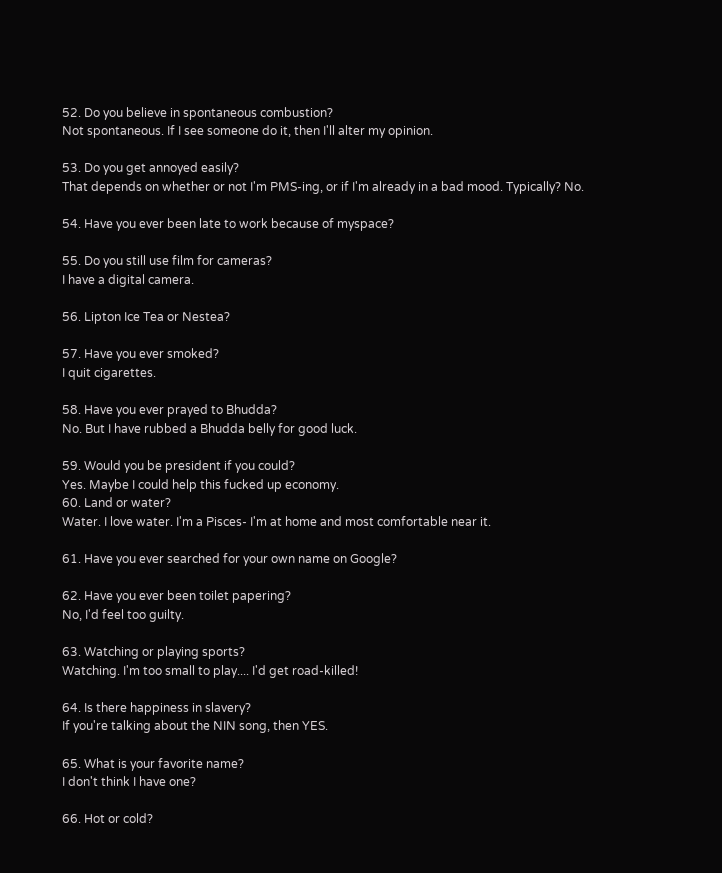52. Do you believe in spontaneous combustion?
Not spontaneous. If I see someone do it, then I'll alter my opinion.

53. Do you get annoyed easily?
That depends on whether or not I'm PMS-ing, or if I'm already in a bad mood. Typically? No.

54. Have you ever been late to work because of myspace?

55. Do you still use film for cameras?
I have a digital camera.

56. Lipton Ice Tea or Nestea?

57. Have you ever smoked?
I quit cigarettes.

58. Have you ever prayed to Bhudda?
No. But I have rubbed a Bhudda belly for good luck.

59. Would you be president if you could?
Yes. Maybe I could help this fucked up economy.
60. Land or water?
Water. I love water. I'm a Pisces- I'm at home and most comfortable near it.

61. Have you ever searched for your own name on Google?

62. Have you ever been toilet papering?
No, I'd feel too guilty.

63. Watching or playing sports?
Watching. I'm too small to play.... I'd get road-killed!

64. Is there happiness in slavery?
If you're talking about the NIN song, then YES.

65. What is your favorite name?
I don't think I have one?

66. Hot or cold?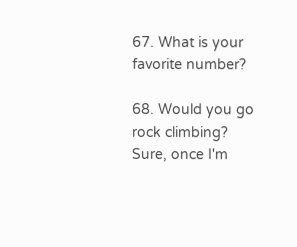67. What is your favorite number?

68. Would you go rock climbing?
Sure, once I'm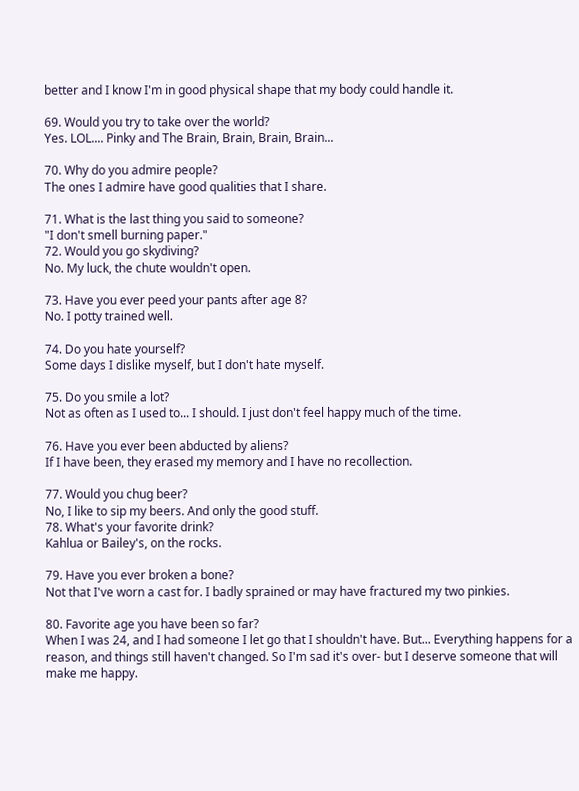better and I know I'm in good physical shape that my body could handle it.

69. Would you try to take over the world?
Yes. LOL.... Pinky and The Brain, Brain, Brain, Brain...

70. Why do you admire people?
The ones I admire have good qualities that I share.

71. What is the last thing you said to someone?
"I don't smell burning paper."
72. Would you go skydiving?
No. My luck, the chute wouldn't open.

73. Have you ever peed your pants after age 8?
No. I potty trained well.

74. Do you hate yourself?
Some days I dislike myself, but I don't hate myself.

75. Do you smile a lot?
Not as often as I used to... I should. I just don't feel happy much of the time.

76. Have you ever been abducted by aliens?
If I have been, they erased my memory and I have no recollection.

77. Would you chug beer?
No, I like to sip my beers. And only the good stuff.
78. What's your favorite drink?
Kahlua or Bailey's, on the rocks.

79. Have you ever broken a bone?
Not that I've worn a cast for. I badly sprained or may have fractured my two pinkies.

80. Favorite age you have been so far?
When I was 24, and I had someone I let go that I shouldn't have. But... Everything happens for a reason, and things still haven't changed. So I'm sad it's over- but I deserve someone that will make me happy.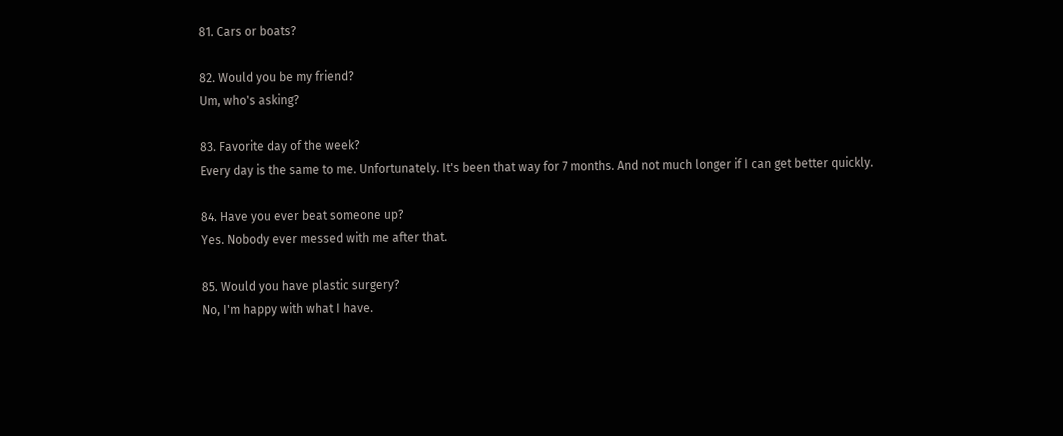81. Cars or boats?

82. Would you be my friend?
Um, who's asking?

83. Favorite day of the week?
Every day is the same to me. Unfortunately. It's been that way for 7 months. And not much longer if I can get better quickly.

84. Have you ever beat someone up?
Yes. Nobody ever messed with me after that.

85. Would you have plastic surgery?
No, I'm happy with what I have.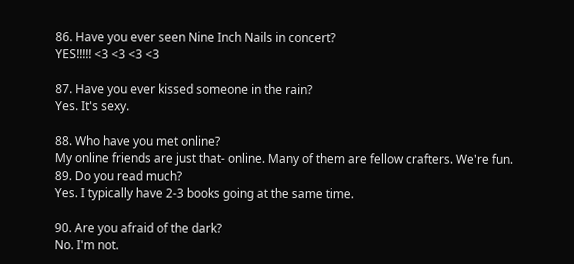86. Have you ever seen Nine Inch Nails in concert?
YES!!!!! <3 <3 <3 <3

87. Have you ever kissed someone in the rain?
Yes. It's sexy.

88. Who have you met online?
My online friends are just that- online. Many of them are fellow crafters. We're fun.
89. Do you read much?
Yes. I typically have 2-3 books going at the same time.

90. Are you afraid of the dark?
No. I'm not.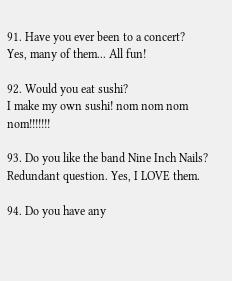91. Have you ever been to a concert?
Yes, many of them... All fun!

92. Would you eat sushi?
I make my own sushi! nom nom nom nom!!!!!!!

93. Do you like the band Nine Inch Nails?
Redundant question. Yes, I LOVE them.

94. Do you have any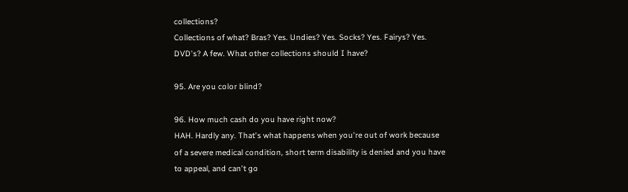collections?
Collections of what? Bras? Yes. Undies? Yes. Socks? Yes. Fairys? Yes. DVD's? A few. What other collections should I have?

95. Are you color blind?

96. How much cash do you have right now?
HAH. Hardly any. That's what happens when you're out of work because of a severe medical condition, short term disability is denied and you have to appeal, and can't go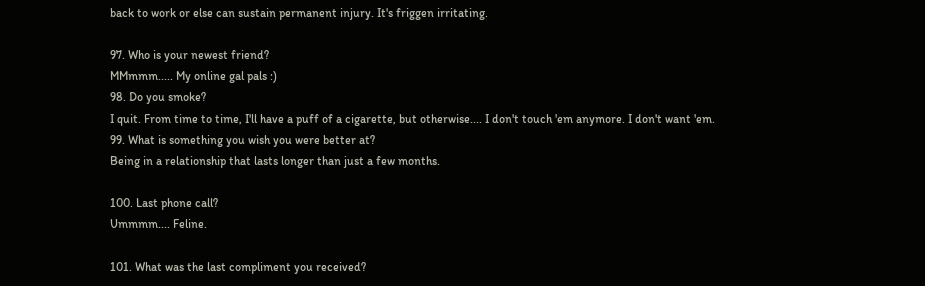back to work or else can sustain permanent injury. It's friggen irritating.

97. Who is your newest friend?
MMmmm..... My online gal pals :)
98. Do you smoke?
I quit. From time to time, I'll have a puff of a cigarette, but otherwise.... I don't touch 'em anymore. I don't want 'em.
99. What is something you wish you were better at?
Being in a relationship that lasts longer than just a few months.

100. Last phone call?
Ummmm.... Feline.

101. What was the last compliment you received?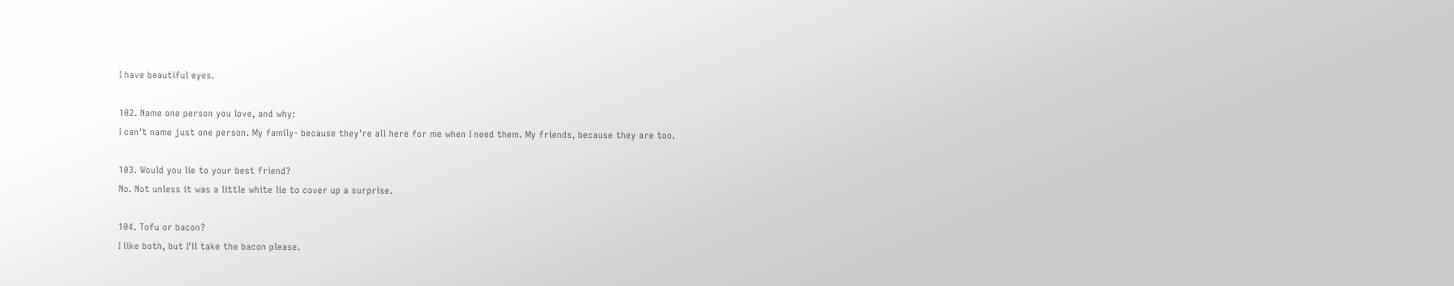I have beautiful eyes.

102. Name one person you love, and why:
I can't name just one person. My family- because they're all here for me when I need them. My friends, because they are too.

103. Would you lie to your best friend?
No. Not unless it was a little white lie to cover up a surprise.

104. Tofu or bacon?
I like both, but I'll take the bacon please.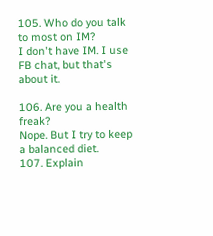105. Who do you talk to most on IM?
I don't have IM. I use FB chat, but that's about it.

106. Are you a health freak?
Nope. But I try to keep a balanced diet.
107. Explain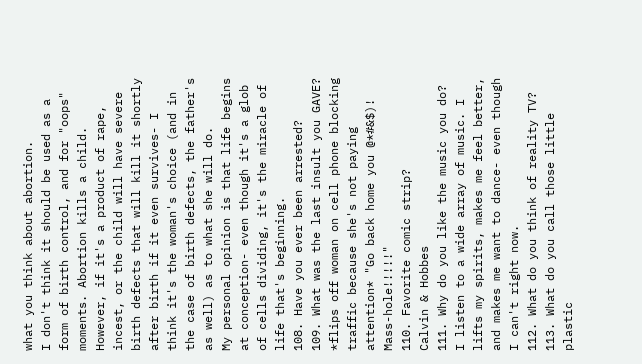what you think about abortion.
I don't think it should be used as a form of birth control, and for "oops" moments. Abortion kills a child. However, if it's a product of rape, incest, or the child will have severe birth defects that will kill it shortly after birth if it even survives- I think it's the woman's choice (and in the case of birth defects, the father's as well) as to what she will do.
My personal opinion is that life begins at conception- even though it's a glob of cells dividing, it's the miracle of life that's beginning.
108. Have you ever been arrested?
109. What was the last insult you GAVE?
*flips off woman on cell phone blocking traffic because she's not paying attention* "Go back home you @*#&$)! Mass-hole!!!!!"
110. Favorite comic strip?
Calvin & Hobbes
111. Why do you like the music you do?
I listen to a wide array of music. I lifts my spirits, makes me feel better, and makes me want to dance- even though I can't right now.
112. What do you think of reality TV?
113. What do you call those little plastic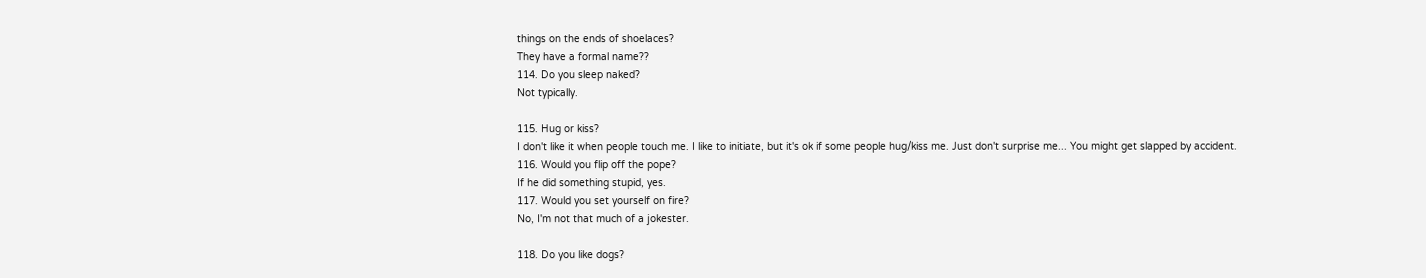things on the ends of shoelaces?
They have a formal name??
114. Do you sleep naked?
Not typically.

115. Hug or kiss?
I don't like it when people touch me. I like to initiate, but it's ok if some people hug/kiss me. Just don't surprise me... You might get slapped by accident.
116. Would you flip off the pope?
If he did something stupid, yes.
117. Would you set yourself on fire?
No, I'm not that much of a jokester.

118. Do you like dogs?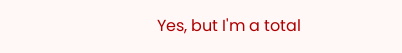Yes, but I'm a total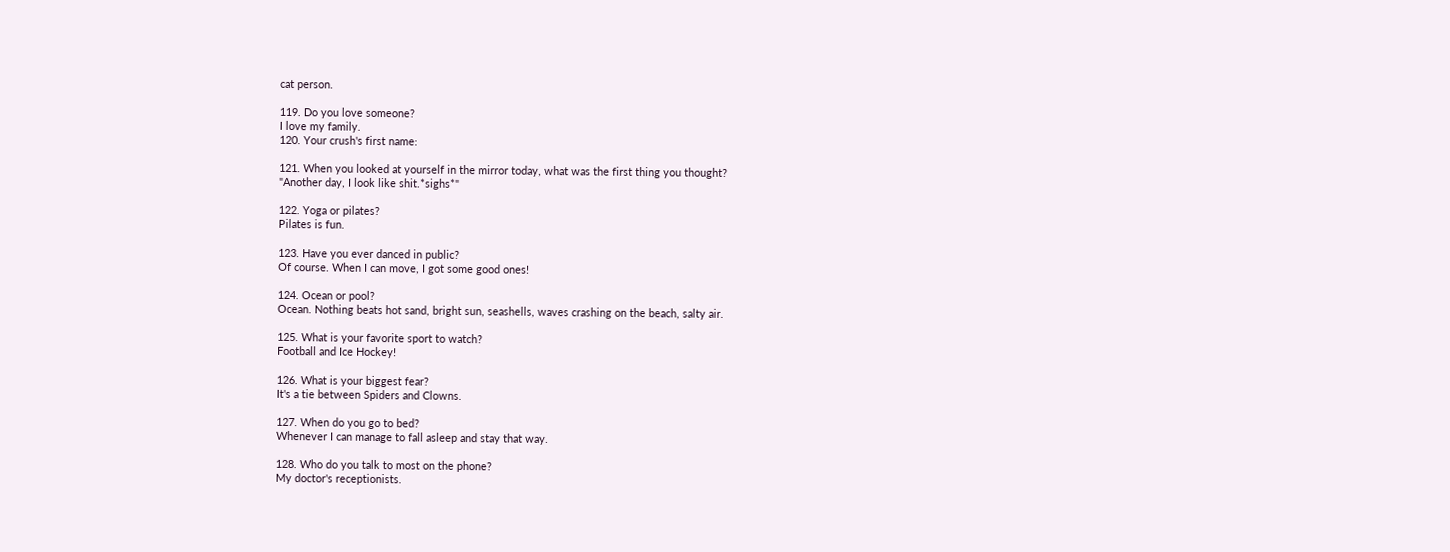cat person.

119. Do you love someone?
I love my family.
120. Your crush's first name:

121. When you looked at yourself in the mirror today, what was the first thing you thought?
"Another day, I look like shit.*sighs*"

122. Yoga or pilates?
Pilates is fun.

123. Have you ever danced in public?
Of course. When I can move, I got some good ones!

124. Ocean or pool?
Ocean. Nothing beats hot sand, bright sun, seashells, waves crashing on the beach, salty air.

125. What is your favorite sport to watch?
Football and Ice Hockey!

126. What is your biggest fear?
It's a tie between Spiders and Clowns.

127. When do you go to bed?
Whenever I can manage to fall asleep and stay that way.

128. Who do you talk to most on the phone?
My doctor's receptionists.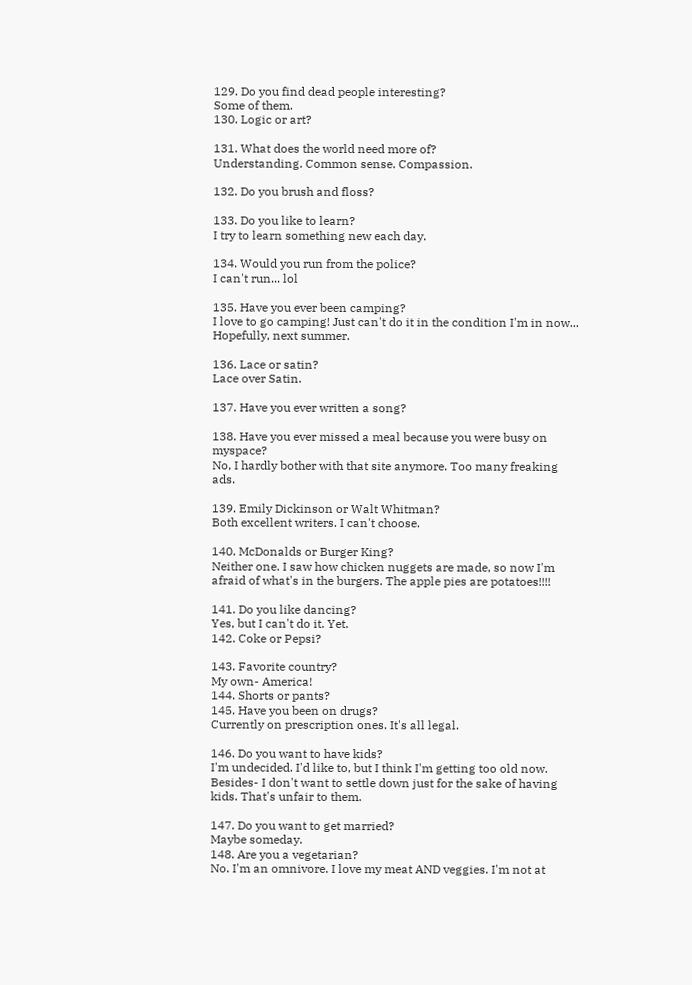129. Do you find dead people interesting?
Some of them.
130. Logic or art?

131. What does the world need more of?
Understanding. Common sense. Compassion.

132. Do you brush and floss?

133. Do you like to learn?
I try to learn something new each day.

134. Would you run from the police?
I can't run... lol

135. Have you ever been camping?
I love to go camping! Just can't do it in the condition I'm in now... Hopefully, next summer.

136. Lace or satin?
Lace over Satin.

137. Have you ever written a song?

138. Have you ever missed a meal because you were busy on myspace?
No, I hardly bother with that site anymore. Too many freaking ads.

139. Emily Dickinson or Walt Whitman?
Both excellent writers. I can't choose.

140. McDonalds or Burger King?
Neither one. I saw how chicken nuggets are made, so now I'm afraid of what's in the burgers. The apple pies are potatoes!!!!

141. Do you like dancing?
Yes, but I can't do it. Yet.
142. Coke or Pepsi?

143. Favorite country?
My own- America!
144. Shorts or pants?
145. Have you been on drugs?
Currently on prescription ones. It's all legal.

146. Do you want to have kids?
I'm undecided. I'd like to, but I think I'm getting too old now. Besides- I don't want to settle down just for the sake of having kids. That's unfair to them.

147. Do you want to get married?
Maybe someday.
148. Are you a vegetarian?
No. I'm an omnivore. I love my meat AND veggies. I'm not at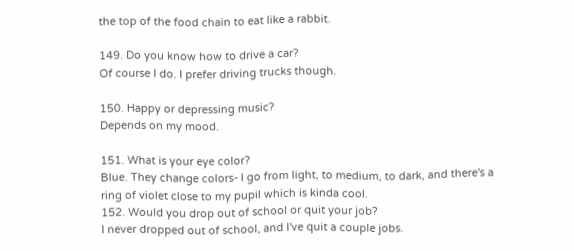the top of the food chain to eat like a rabbit.

149. Do you know how to drive a car?
Of course I do. I prefer driving trucks though.

150. Happy or depressing music?
Depends on my mood.

151. What is your eye color?
Blue. They change colors- I go from light, to medium, to dark, and there's a ring of violet close to my pupil which is kinda cool.
152. Would you drop out of school or quit your job?
I never dropped out of school, and I've quit a couple jobs.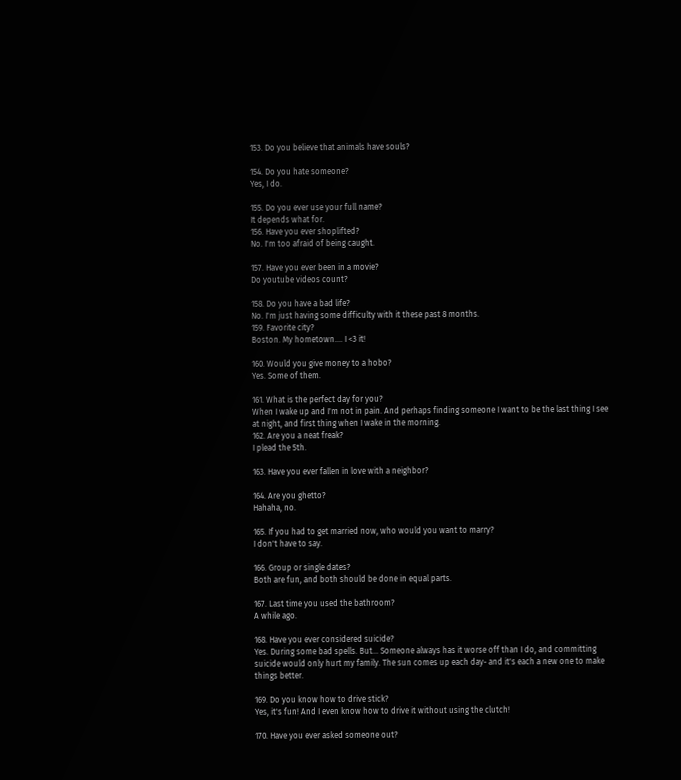153. Do you believe that animals have souls?

154. Do you hate someone?
Yes, I do.

155. Do you ever use your full name?
It depends what for.
156. Have you ever shoplifted?
No. I'm too afraid of being caught.

157. Have you ever been in a movie?
Do youtube videos count?

158. Do you have a bad life?
No. I'm just having some difficulty with it these past 8 months.
159. Favorite city?
Boston. My hometown.... I <3 it!

160. Would you give money to a hobo?
Yes. Some of them.

161. What is the perfect day for you?
When I wake up and I'm not in pain. And perhaps finding someone I want to be the last thing I see at night, and first thing when I wake in the morning.
162. Are you a neat freak?
I plead the 5th.

163. Have you ever fallen in love with a neighbor?

164. Are you ghetto?
Hahaha, no.

165. If you had to get married now, who would you want to marry?
I don't have to say.

166. Group or single dates?
Both are fun, and both should be done in equal parts.

167. Last time you used the bathroom?
A while ago.

168. Have you ever considered suicide?
Yes. During some bad spells. But... Someone always has it worse off than I do, and committing suicide would only hurt my family. The sun comes up each day- and it's each a new one to make things better.

169. Do you know how to drive stick?
Yes, it's fun! And I even know how to drive it without using the clutch!

170. Have you ever asked someone out?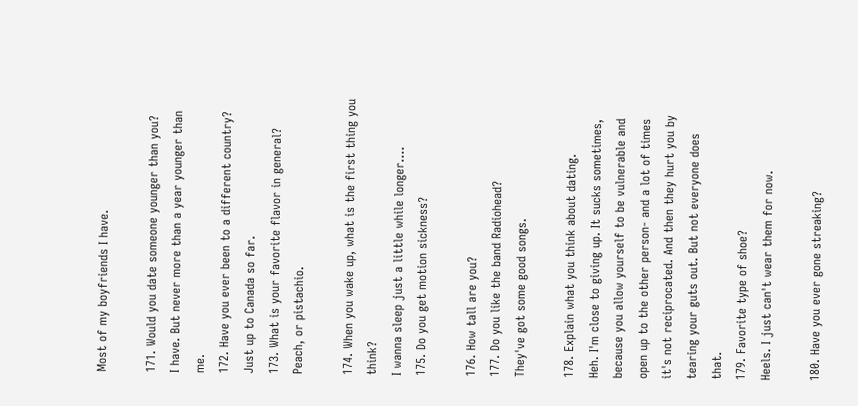Most of my boyfriends I have.

171. Would you date someone younger than you?
I have. But never more than a year younger than me.
172. Have you ever been to a different country?
Just up to Canada so far.
173. What is your favorite flavor in general?
Peach, or pistachio.

174. When you wake up, what is the first thing you think?
I wanna sleep just a little while longer....
175. Do you get motion sickness?

176. How tall are you?
177. Do you like the band Radiohead?
They've got some good songs.

178. Explain what you think about dating.
Heh. I'm close to giving up. It sucks sometimes, because you allow yourself to be vulnerable and open up to the other person- and a lot of times it's not reciprocated. And then they hurt you by tearing your guts out. But not everyone does that.
179. Favorite type of shoe?
Heels. I just can't wear them for now.

180. Have you ever gone streaking?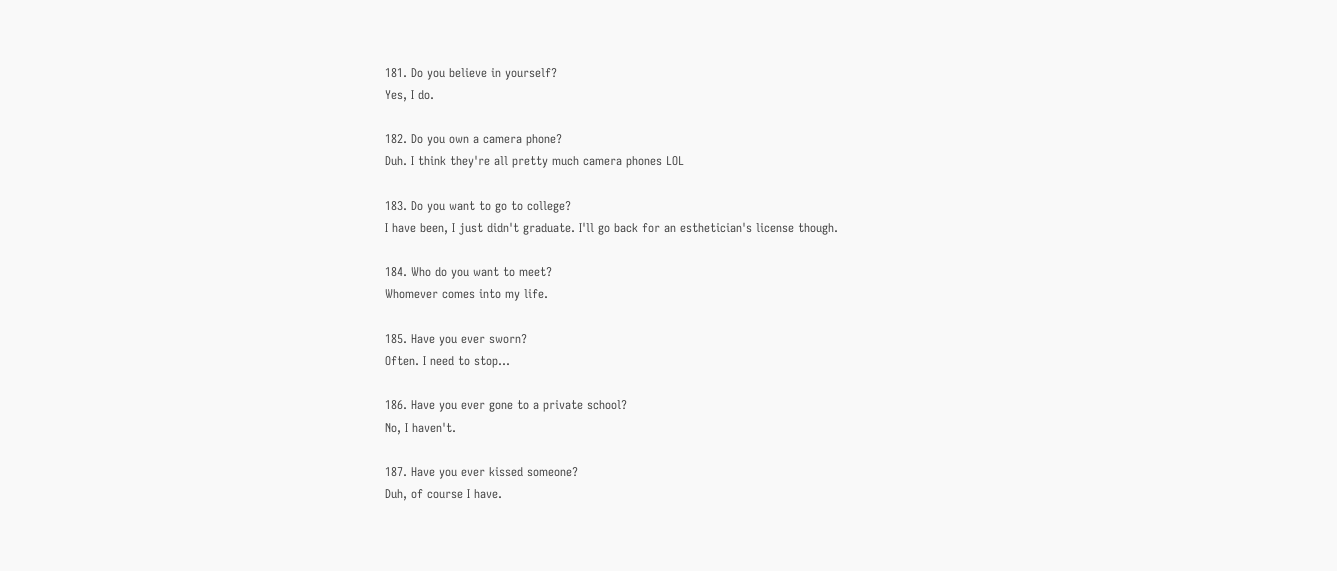181. Do you believe in yourself?
Yes, I do.

182. Do you own a camera phone?
Duh. I think they're all pretty much camera phones LOL

183. Do you want to go to college?
I have been, I just didn't graduate. I'll go back for an esthetician's license though.

184. Who do you want to meet?
Whomever comes into my life.

185. Have you ever sworn?
Often. I need to stop...

186. Have you ever gone to a private school?
No, I haven't.

187. Have you ever kissed someone?
Duh, of course I have.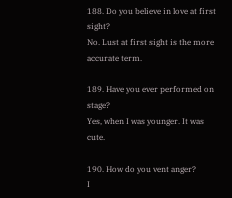188. Do you believe in love at first sight?
No. Lust at first sight is the more accurate term.

189. Have you ever performed on stage?
Yes, when I was younger. It was cute.

190. How do you vent anger?
I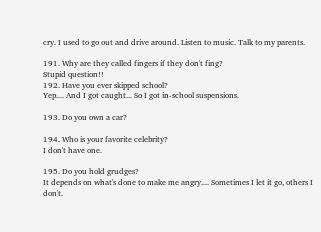cry. I used to go out and drive around. Listen to music. Talk to my parents.

191. Why are they called fingers if they don't fing?
Stupid question!!
192. Have you ever skipped school?
Yep.... And I got caught... So I got in-school suspensions.

193. Do you own a car?

194. Who is your favorite celebrity?
I don't have one.

195. Do you hold grudges?
It depends on what's done to make me angry.... Sometimes I let it go, others I don't.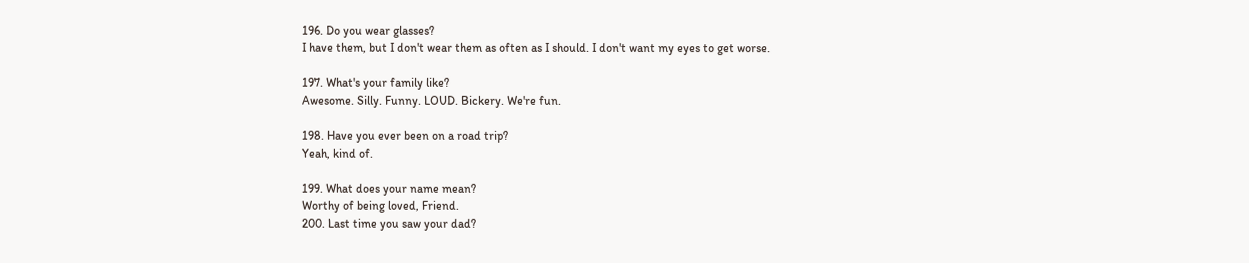196. Do you wear glasses?
I have them, but I don't wear them as often as I should. I don't want my eyes to get worse.

197. What's your family like?
Awesome. Silly. Funny. LOUD. Bickery. We're fun.

198. Have you ever been on a road trip?
Yeah, kind of.

199. What does your name mean?
Worthy of being loved, Friend.
200. Last time you saw your dad?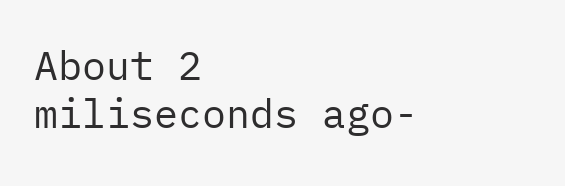About 2 miliseconds ago-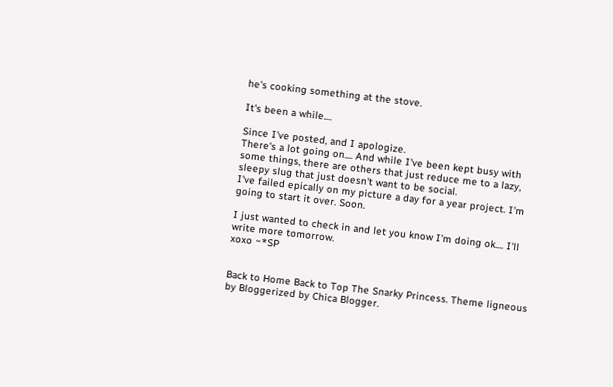he's cooking something at the stove.

It's been a while....

Since I've posted, and I apologize.
There's a lot going on.... And while I've been kept busy with some things, there are others that just reduce me to a lazy, sleepy slug that just doesn't want to be social.
I've failed epically on my picture a day for a year project. I'm going to start it over. Soon.

I just wanted to check in and let you know I'm doing ok.... I'll write more tomorrow.
xoxo ~*SP


Back to Home Back to Top The Snarky Princess. Theme ligneous by Bloggerized by Chica Blogger.